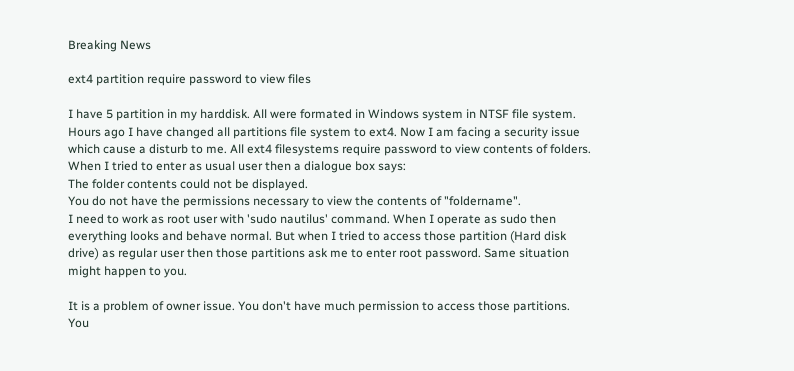Breaking News

ext4 partition require password to view files

I have 5 partition in my harddisk. All were formated in Windows system in NTSF file system. Hours ago I have changed all partitions file system to ext4. Now I am facing a security issue which cause a disturb to me. All ext4 filesystems require password to view contents of folders. When I tried to enter as usual user then a dialogue box says:
The folder contents could not be displayed.
You do not have the permissions necessary to view the contents of "foldername".
I need to work as root user with 'sudo nautilus' command. When I operate as sudo then everything looks and behave normal. But when I tried to access those partition (Hard disk drive) as regular user then those partitions ask me to enter root password. Same situation might happen to you.

It is a problem of owner issue. You don't have much permission to access those partitions. You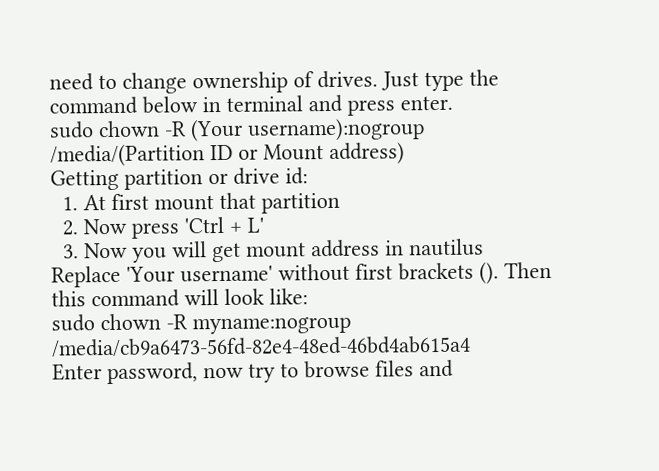need to change ownership of drives. Just type the command below in terminal and press enter.
sudo chown -R (Your username):nogroup /media/(Partition ID or Mount address)
Getting partition or drive id:
  1. At first mount that partition
  2. Now press 'Ctrl + L'
  3. Now you will get mount address in nautilus
Replace 'Your username' without first brackets (). Then this command will look like:
sudo chown -R myname:nogroup /media/cb9a6473-56fd-82e4-48ed-46bd4ab615a4
Enter password, now try to browse files and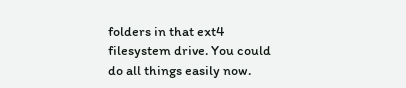folders in that ext4 filesystem drive. You could do all things easily now.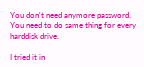You don't need anymore password. You need to do same thing for every harddisk drive.

I tried it in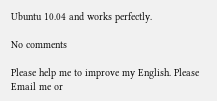Ubuntu 10.04 and works perfectly.

No comments

Please help me to improve my English. Please Email me or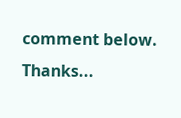comment below. Thanks...